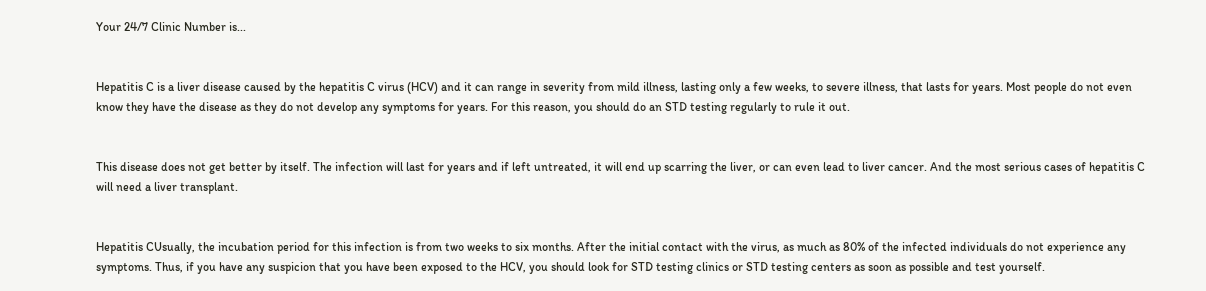Your 24/7 Clinic Number is...


Hepatitis C is a liver disease caused by the hepatitis C virus (HCV) and it can range in severity from mild illness, lasting only a few weeks, to severe illness, that lasts for years. Most people do not even know they have the disease as they do not develop any symptoms for years. For this reason, you should do an STD testing regularly to rule it out.


This disease does not get better by itself. The infection will last for years and if left untreated, it will end up scarring the liver, or can even lead to liver cancer. And the most serious cases of hepatitis C will need a liver transplant.


Hepatitis CUsually, the incubation period for this infection is from two weeks to six months. After the initial contact with the virus, as much as 80% of the infected individuals do not experience any symptoms. Thus, if you have any suspicion that you have been exposed to the HCV, you should look for STD testing clinics or STD testing centers as soon as possible and test yourself.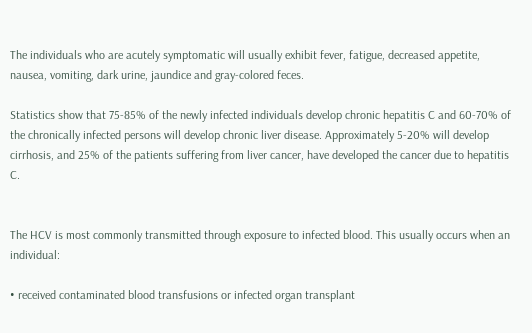The individuals who are acutely symptomatic will usually exhibit fever, fatigue, decreased appetite, nausea, vomiting, dark urine, jaundice and gray-colored feces.

Statistics show that 75-85% of the newly infected individuals develop chronic hepatitis C and 60-70% of the chronically infected persons will develop chronic liver disease. Approximately 5-20% will develop cirrhosis, and 25% of the patients suffering from liver cancer, have developed the cancer due to hepatitis C.


The HCV is most commonly transmitted through exposure to infected blood. This usually occurs when an individual:

• received contaminated blood transfusions or infected organ transplant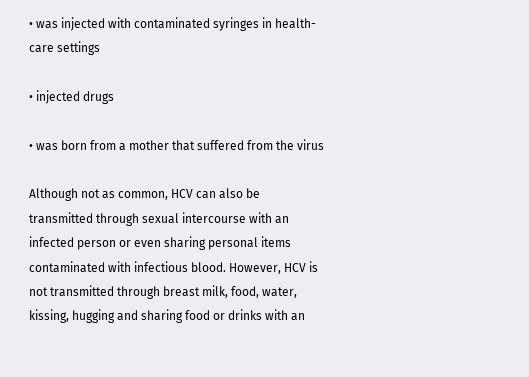• was injected with contaminated syringes in health-care settings

• injected drugs

• was born from a mother that suffered from the virus

Although not as common, HCV can also be transmitted through sexual intercourse with an infected person or even sharing personal items contaminated with infectious blood. However, HCV is not transmitted through breast milk, food, water, kissing, hugging and sharing food or drinks with an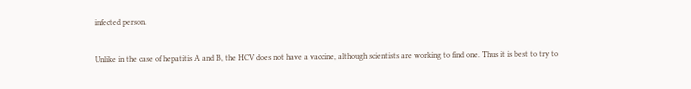infected person.


Unlike in the case of hepatitis A and B, the HCV does not have a vaccine, although scientists are working to find one. Thus it is best to try to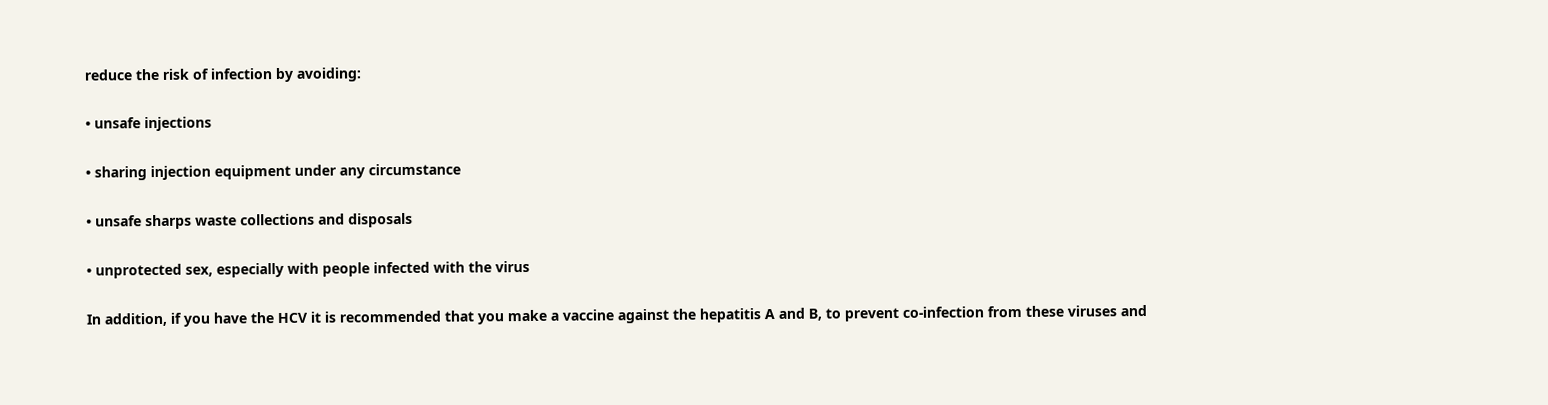reduce the risk of infection by avoiding:

• unsafe injections

• sharing injection equipment under any circumstance

• unsafe sharps waste collections and disposals

• unprotected sex, especially with people infected with the virus

In addition, if you have the HCV it is recommended that you make a vaccine against the hepatitis A and B, to prevent co-infection from these viruses and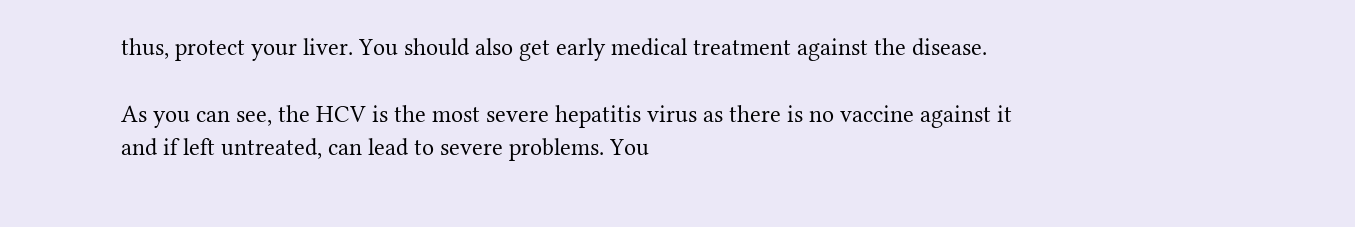thus, protect your liver. You should also get early medical treatment against the disease.

As you can see, the HCV is the most severe hepatitis virus as there is no vaccine against it and if left untreated, can lead to severe problems. You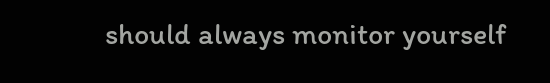should always monitor yourself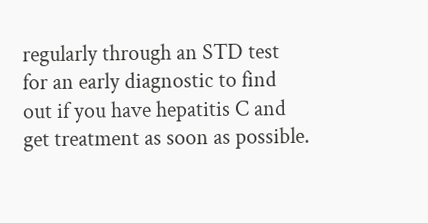regularly through an STD test for an early diagnostic to find out if you have hepatitis C and get treatment as soon as possible.